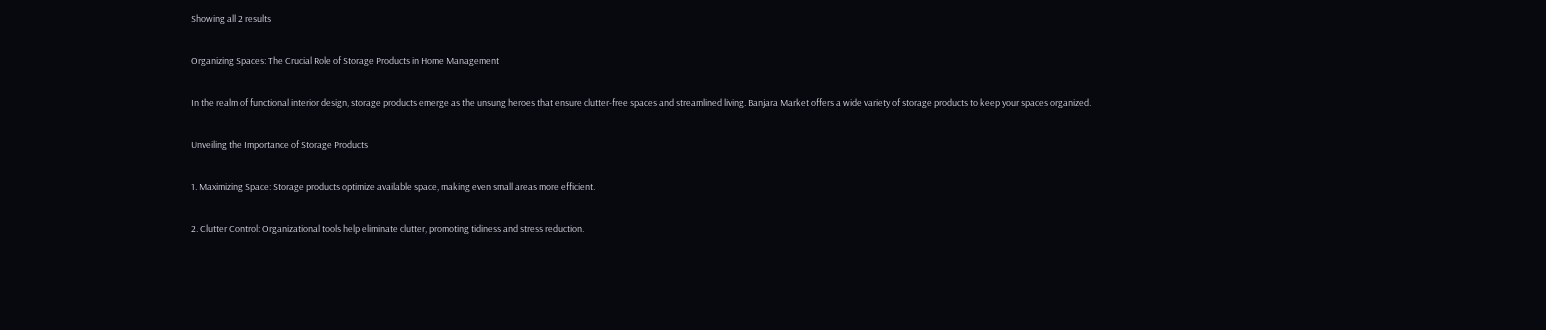Showing all 2 results

Organizing Spaces: The Crucial Role of Storage Products in Home Management

In the realm of functional interior design, storage products emerge as the unsung heroes that ensure clutter-free spaces and streamlined living. Banjara Market offers a wide variety of storage products to keep your spaces organized.

Unveiling the Importance of Storage Products

1. Maximizing Space: Storage products optimize available space, making even small areas more efficient.

2. Clutter Control: Organizational tools help eliminate clutter, promoting tidiness and stress reduction.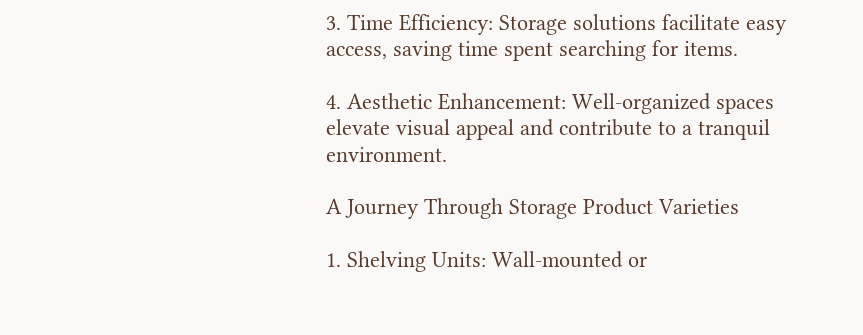3. Time Efficiency: Storage solutions facilitate easy access, saving time spent searching for items.

4. Aesthetic Enhancement: Well-organized spaces elevate visual appeal and contribute to a tranquil environment.

A Journey Through Storage Product Varieties

1. Shelving Units: Wall-mounted or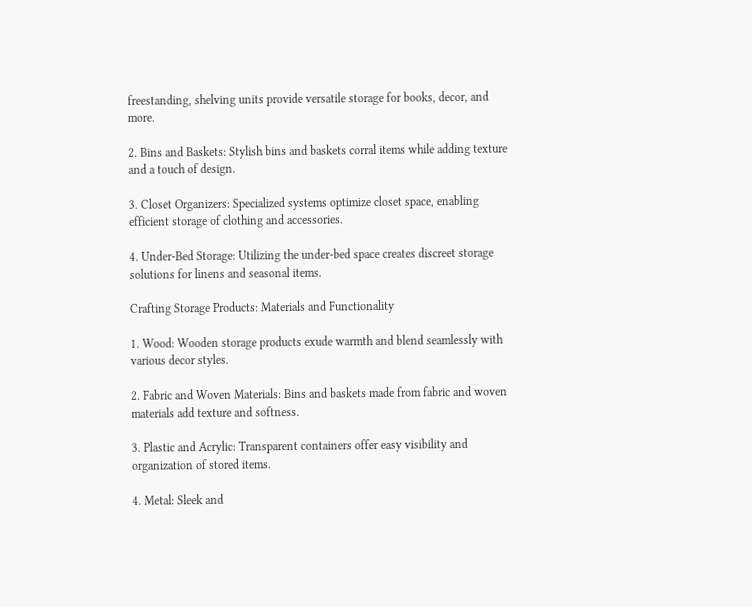freestanding, shelving units provide versatile storage for books, decor, and more.

2. Bins and Baskets: Stylish bins and baskets corral items while adding texture and a touch of design.

3. Closet Organizers: Specialized systems optimize closet space, enabling efficient storage of clothing and accessories.

4. Under-Bed Storage: Utilizing the under-bed space creates discreet storage solutions for linens and seasonal items.

Crafting Storage Products: Materials and Functionality

1. Wood: Wooden storage products exude warmth and blend seamlessly with various decor styles.

2. Fabric and Woven Materials: Bins and baskets made from fabric and woven materials add texture and softness.

3. Plastic and Acrylic: Transparent containers offer easy visibility and organization of stored items.

4. Metal: Sleek and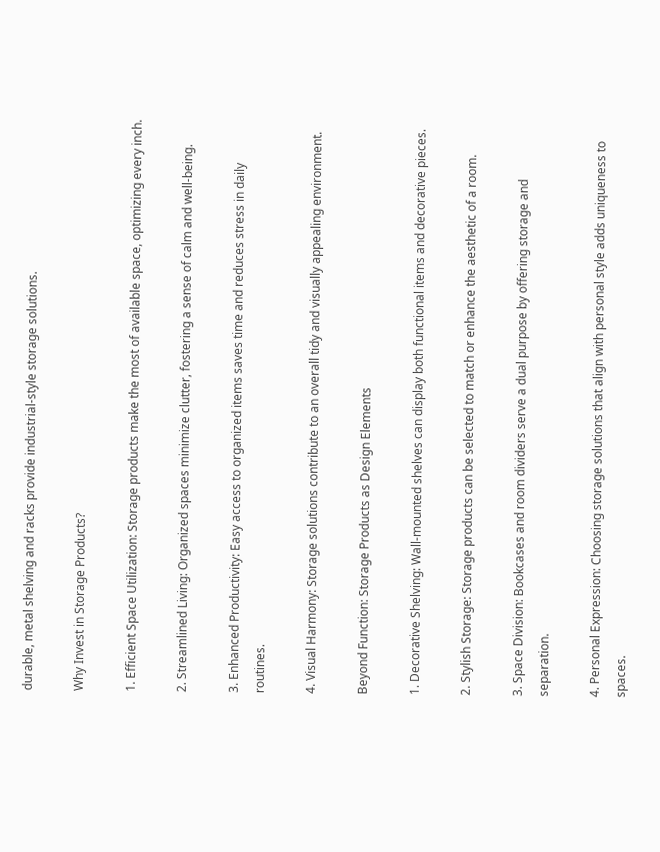durable, metal shelving and racks provide industrial-style storage solutions.

Why Invest in Storage Products?

1. Efficient Space Utilization: Storage products make the most of available space, optimizing every inch.

2. Streamlined Living: Organized spaces minimize clutter, fostering a sense of calm and well-being.

3. Enhanced Productivity: Easy access to organized items saves time and reduces stress in daily routines.

4. Visual Harmony: Storage solutions contribute to an overall tidy and visually appealing environment.

Beyond Function: Storage Products as Design Elements

1. Decorative Shelving: Wall-mounted shelves can display both functional items and decorative pieces.

2. Stylish Storage: Storage products can be selected to match or enhance the aesthetic of a room.

3. Space Division: Bookcases and room dividers serve a dual purpose by offering storage and separation.

4. Personal Expression: Choosing storage solutions that align with personal style adds uniqueness to spaces.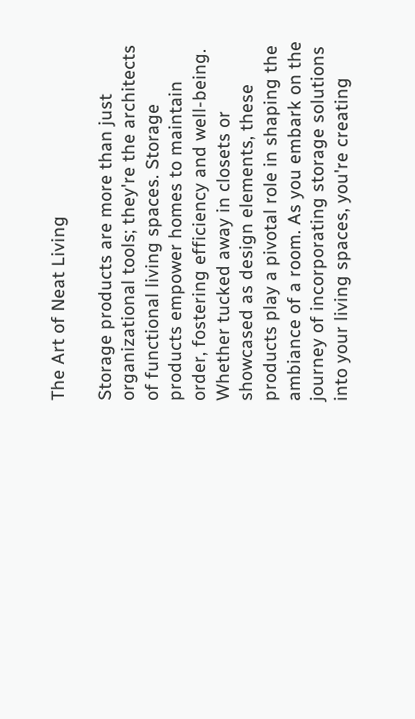The Art of Neat Living

Storage products are more than just organizational tools; they're the architects of functional living spaces. Storage products empower homes to maintain order, fostering efficiency and well-being. Whether tucked away in closets or showcased as design elements, these products play a pivotal role in shaping the ambiance of a room. As you embark on the journey of incorporating storage solutions into your living spaces, you're creating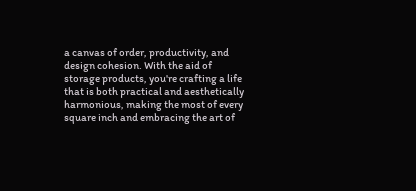a canvas of order, productivity, and design cohesion. With the aid of storage products, you're crafting a life that is both practical and aesthetically harmonious, making the most of every square inch and embracing the art of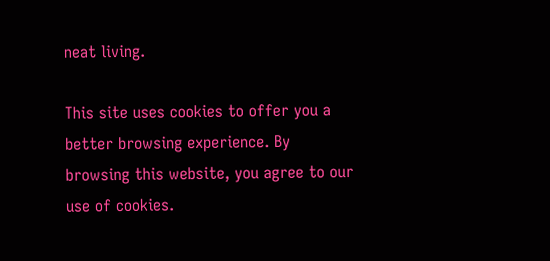neat living.

This site uses cookies to offer you a better browsing experience. By browsing this website, you agree to our use of cookies.